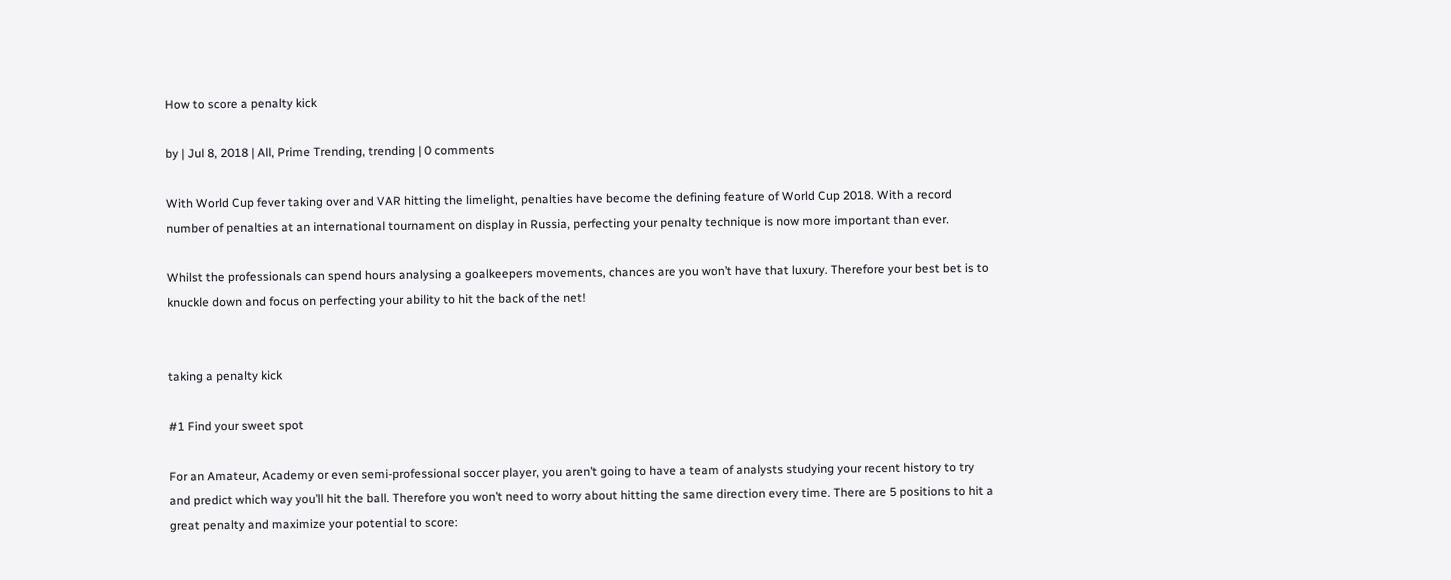How to score a penalty kick

by | Jul 8, 2018 | All, Prime Trending, trending | 0 comments

With World Cup fever taking over and VAR hitting the limelight, penalties have become the defining feature of World Cup 2018. With a record number of penalties at an international tournament on display in Russia, perfecting your penalty technique is now more important than ever.

Whilst the professionals can spend hours analysing a goalkeepers movements, chances are you won’t have that luxury. Therefore your best bet is to knuckle down and focus on perfecting your ability to hit the back of the net!


taking a penalty kick

#1 Find your sweet spot

For an Amateur, Academy or even semi-professional soccer player, you aren’t going to have a team of analysts studying your recent history to try and predict which way you’ll hit the ball. Therefore you won’t need to worry about hitting the same direction every time. There are 5 positions to hit a great penalty and maximize your potential to score: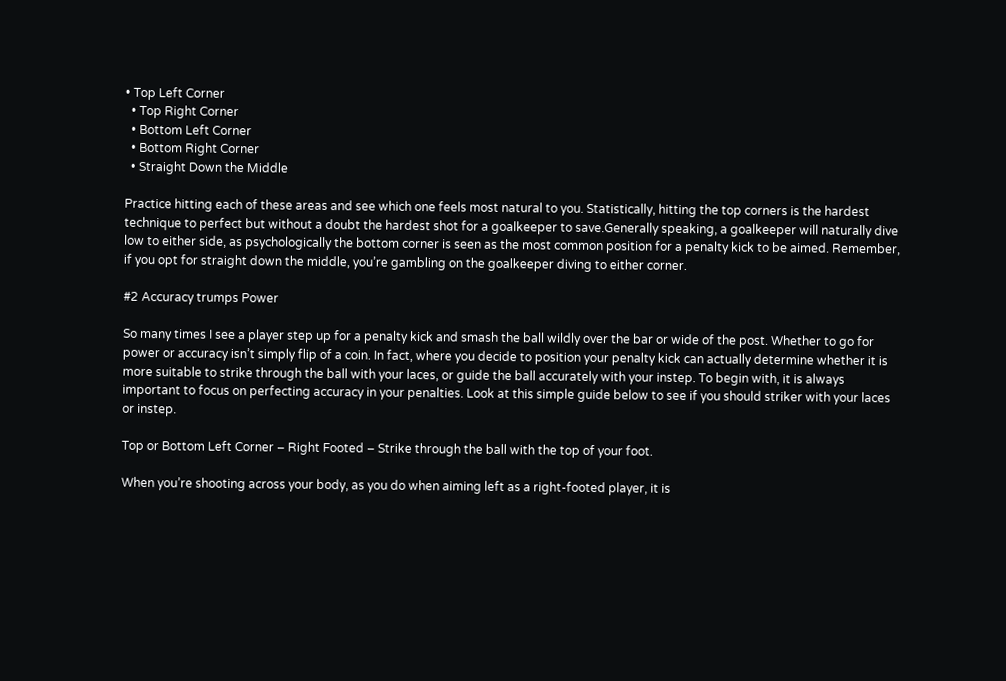• Top Left Corner
  • Top Right Corner
  • Bottom Left Corner
  • Bottom Right Corner
  • Straight Down the Middle

Practice hitting each of these areas and see which one feels most natural to you. Statistically, hitting the top corners is the hardest technique to perfect but without a doubt the hardest shot for a goalkeeper to save.Generally speaking, a goalkeeper will naturally dive low to either side, as psychologically the bottom corner is seen as the most common position for a penalty kick to be aimed. Remember, if you opt for straight down the middle, you’re gambling on the goalkeeper diving to either corner.

#2 Accuracy trumps Power

So many times I see a player step up for a penalty kick and smash the ball wildly over the bar or wide of the post. Whether to go for power or accuracy isn’t simply flip of a coin. In fact, where you decide to position your penalty kick can actually determine whether it is more suitable to strike through the ball with your laces, or guide the ball accurately with your instep. To begin with, it is always important to focus on perfecting accuracy in your penalties. Look at this simple guide below to see if you should striker with your laces or instep.

Top or Bottom Left Corner – Right Footed – Strike through the ball with the top of your foot.

When you’re shooting across your body, as you do when aiming left as a right-footed player, it is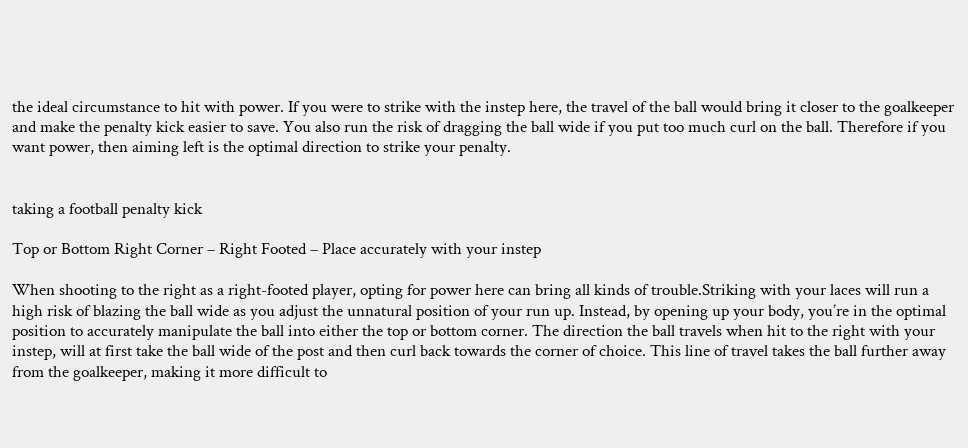the ideal circumstance to hit with power. If you were to strike with the instep here, the travel of the ball would bring it closer to the goalkeeper and make the penalty kick easier to save. You also run the risk of dragging the ball wide if you put too much curl on the ball. Therefore if you want power, then aiming left is the optimal direction to strike your penalty.


taking a football penalty kick

Top or Bottom Right Corner – Right Footed – Place accurately with your instep

When shooting to the right as a right-footed player, opting for power here can bring all kinds of trouble.Striking with your laces will run a high risk of blazing the ball wide as you adjust the unnatural position of your run up. Instead, by opening up your body, you’re in the optimal position to accurately manipulate the ball into either the top or bottom corner. The direction the ball travels when hit to the right with your instep, will at first take the ball wide of the post and then curl back towards the corner of choice. This line of travel takes the ball further away from the goalkeeper, making it more difficult to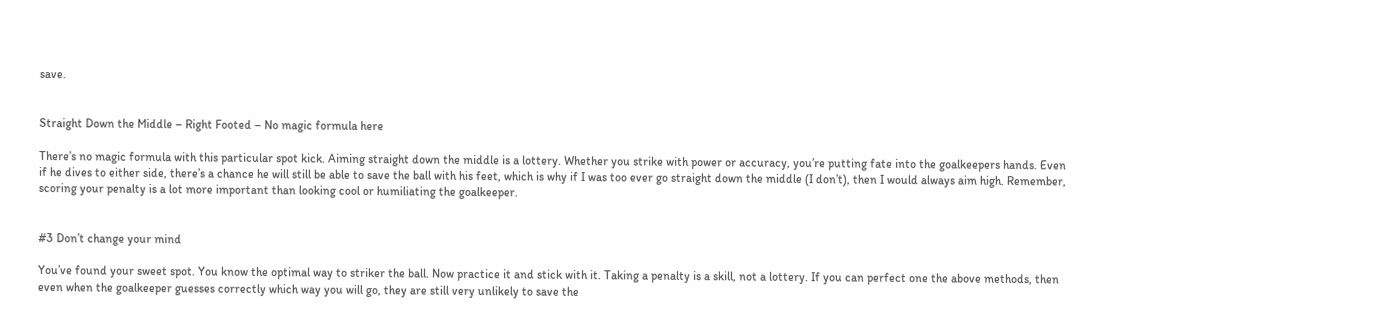save.


Straight Down the Middle – Right Footed – No magic formula here

There’s no magic formula with this particular spot kick. Aiming straight down the middle is a lottery. Whether you strike with power or accuracy, you’re putting fate into the goalkeepers hands. Even if he dives to either side, there’s a chance he will still be able to save the ball with his feet, which is why if I was too ever go straight down the middle (I don’t), then I would always aim high. Remember, scoring your penalty is a lot more important than looking cool or humiliating the goalkeeper.


#3 Don’t change your mind

You’ve found your sweet spot. You know the optimal way to striker the ball. Now practice it and stick with it. Taking a penalty is a skill, not a lottery. If you can perfect one the above methods, then even when the goalkeeper guesses correctly which way you will go, they are still very unlikely to save the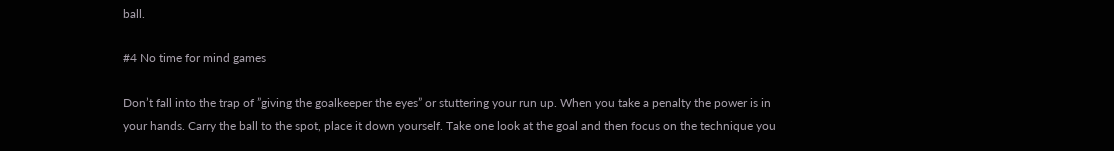ball.

#4 No time for mind games

Don’t fall into the trap of ”giving the goalkeeper the eyes” or stuttering your run up. When you take a penalty the power is in your hands. Carry the ball to the spot, place it down yourself. Take one look at the goal and then focus on the technique you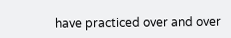have practiced over and over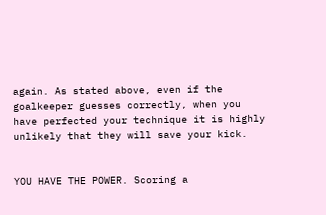again. As stated above, even if the goalkeeper guesses correctly, when you have perfected your technique it is highly unlikely that they will save your kick.


YOU HAVE THE POWER. Scoring a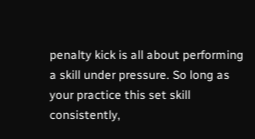penalty kick is all about performing a skill under pressure. So long as your practice this set skill consistently,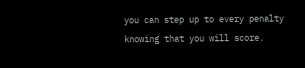you can step up to every penalty knowing that you will score.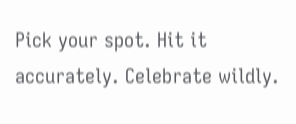Pick your spot. Hit it accurately. Celebrate wildly.